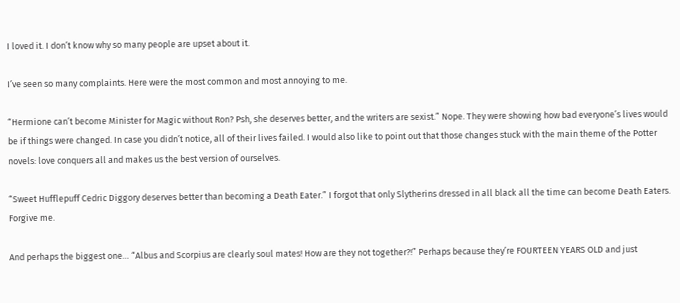I loved it. I don’t know why so many people are upset about it.

I’ve seen so many complaints. Here were the most common and most annoying to me.

“Hermione can’t become Minister for Magic without Ron? Psh, she deserves better, and the writers are sexist.” Nope. They were showing how bad everyone’s lives would be if things were changed. In case you didn’t notice, all of their lives failed. I would also like to point out that those changes stuck with the main theme of the Potter novels: love conquers all and makes us the best version of ourselves.

“Sweet Hufflepuff Cedric Diggory deserves better than becoming a Death Eater.” I forgot that only Slytherins dressed in all black all the time can become Death Eaters. Forgive me.

And perhaps the biggest one… “Albus and Scorpius are clearly soul mates! How are they not together?!” Perhaps because they’re FOURTEEN YEARS OLD and just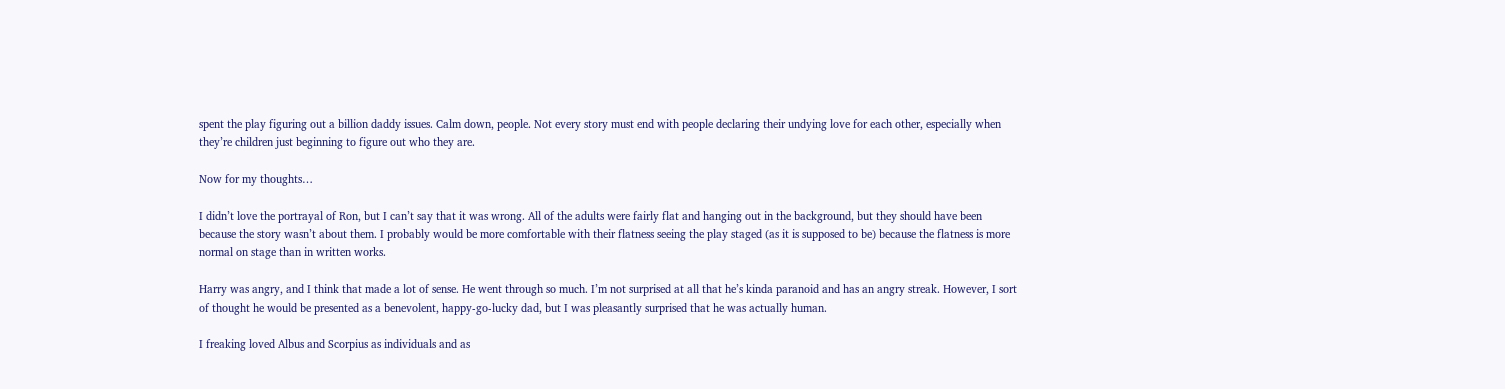spent the play figuring out a billion daddy issues. Calm down, people. Not every story must end with people declaring their undying love for each other, especially when they’re children just beginning to figure out who they are.

Now for my thoughts…

I didn’t love the portrayal of Ron, but I can’t say that it was wrong. All of the adults were fairly flat and hanging out in the background, but they should have been because the story wasn’t about them. I probably would be more comfortable with their flatness seeing the play staged (as it is supposed to be) because the flatness is more normal on stage than in written works.

Harry was angry, and I think that made a lot of sense. He went through so much. I’m not surprised at all that he’s kinda paranoid and has an angry streak. However, I sort of thought he would be presented as a benevolent, happy-go-lucky dad, but I was pleasantly surprised that he was actually human.

I freaking loved Albus and Scorpius as individuals and as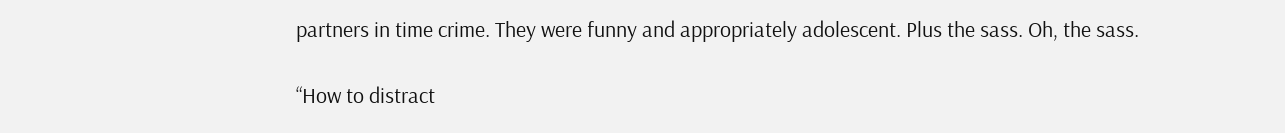partners in time crime. They were funny and appropriately adolescent. Plus the sass. Oh, the sass.

“How to distract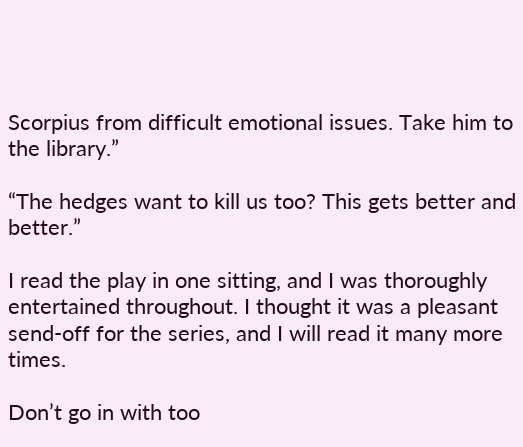Scorpius from difficult emotional issues. Take him to the library.”

“The hedges want to kill us too? This gets better and better.”

I read the play in one sitting, and I was thoroughly entertained throughout. I thought it was a pleasant send-off for the series, and I will read it many more times.

Don’t go in with too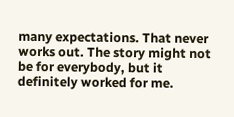many expectations. That never works out. The story might not be for everybody, but it definitely worked for me.